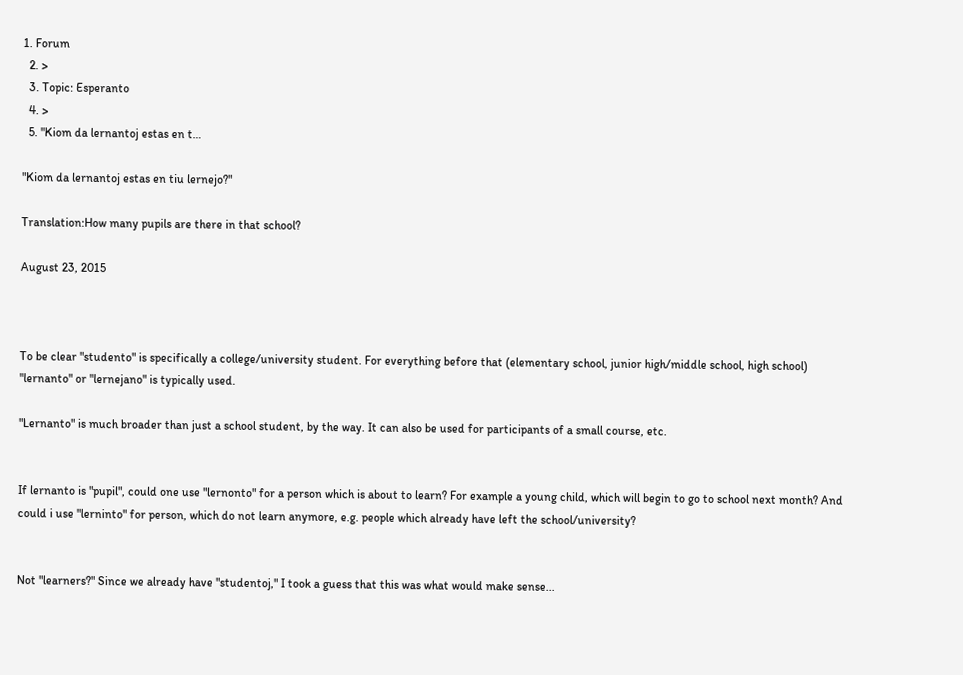1. Forum
  2. >
  3. Topic: Esperanto
  4. >
  5. "Kiom da lernantoj estas en t…

"Kiom da lernantoj estas en tiu lernejo?"

Translation:How many pupils are there in that school?

August 23, 2015



To be clear "studento" is specifically a college/university student. For everything before that (elementary school, junior high/middle school, high school) "lernanto" or "lernejano" is typically used.

"Lernanto" is much broader than just a school student, by the way. It can also be used for participants of a small course, etc.


If lernanto is "pupil", could one use "lernonto" for a person which is about to learn? For example a young child, which will begin to go to school next month? And could i use "lerninto" for person, which do not learn anymore, e.g. people which already have left the school/university?


Not "learners?" Since we already have "studentoj," I took a guess that this was what would make sense...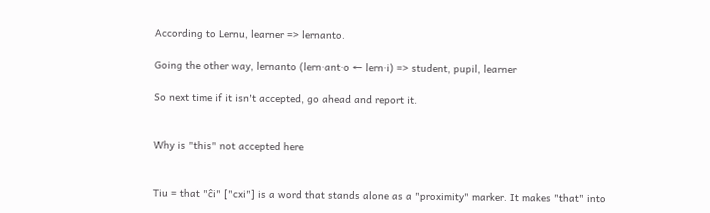According to Lernu, learner => lernanto.

Going the other way, lernanto (lern·ant·o ← lern·i) => student, pupil, learner

So next time if it isn't accepted, go ahead and report it.


Why is "this" not accepted here


Tiu = that "ĉi" ["cxi"] is a word that stands alone as a "proximity" marker. It makes "that" into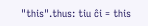"this".thus: tiu ĉi = this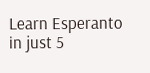Learn Esperanto in just 5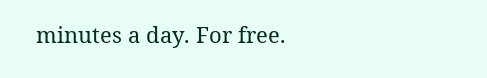minutes a day. For free.